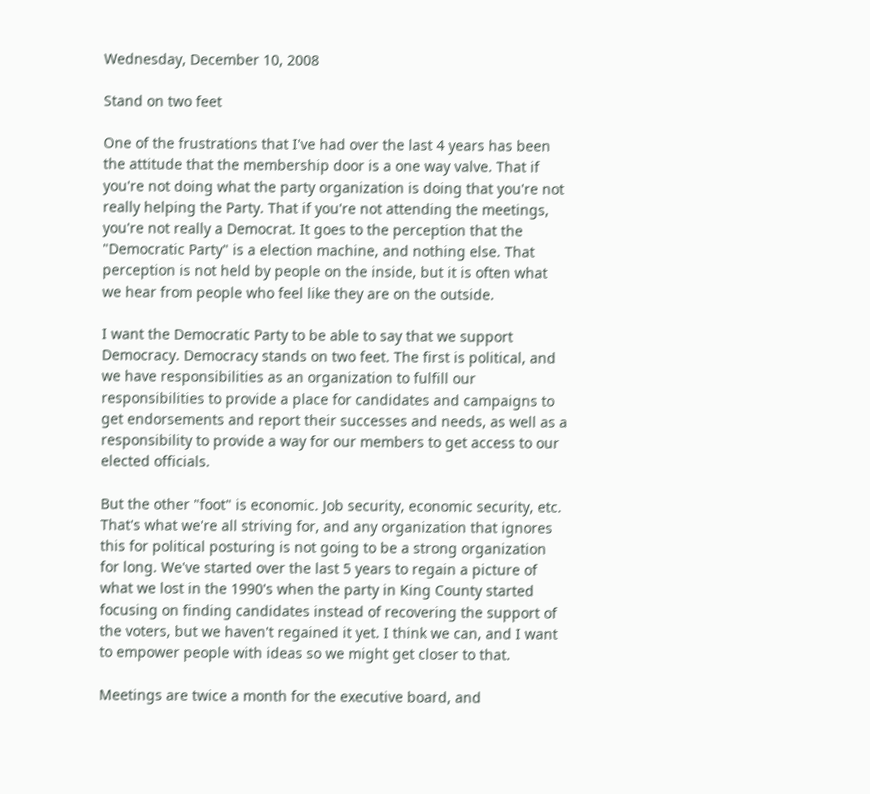Wednesday, December 10, 2008

Stand on two feet

One of the frustrations that I've had over the last 4 years has been the attitude that the membership door is a one way valve. That if you're not doing what the party organization is doing that you're not really helping the Party. That if you're not attending the meetings, you're not really a Democrat. It goes to the perception that the "Democratic Party" is a election machine, and nothing else. That perception is not held by people on the inside, but it is often what we hear from people who feel like they are on the outside.

I want the Democratic Party to be able to say that we support Democracy. Democracy stands on two feet. The first is political, and we have responsibilities as an organization to fulfill our responsibilities to provide a place for candidates and campaigns to get endorsements and report their successes and needs, as well as a responsibility to provide a way for our members to get access to our elected officials.

But the other "foot" is economic. Job security, economic security, etc. That's what we're all striving for, and any organization that ignores this for political posturing is not going to be a strong organization for long. We've started over the last 5 years to regain a picture of what we lost in the 1990's when the party in King County started focusing on finding candidates instead of recovering the support of the voters, but we haven't regained it yet. I think we can, and I want to empower people with ideas so we might get closer to that.

Meetings are twice a month for the executive board, and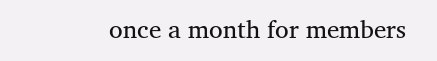once a month for members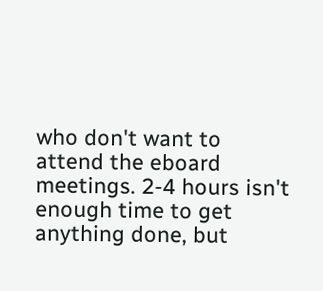who don't want to attend the eboard meetings. 2-4 hours isn't enough time to get anything done, but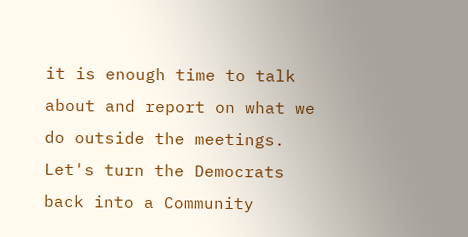it is enough time to talk about and report on what we do outside the meetings. Let's turn the Democrats back into a Community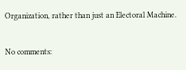Organization, rather than just an Electoral Machine.

No comments: